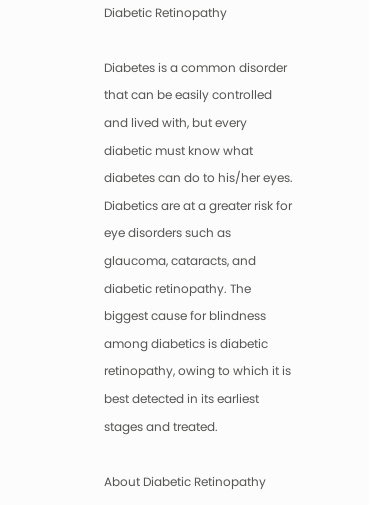Diabetic Retinopathy

Diabetes is a common disorder that can be easily controlled and lived with, but every diabetic must know what diabetes can do to his/her eyes. Diabetics are at a greater risk for eye disorders such as glaucoma, cataracts, and diabetic retinopathy. The biggest cause for blindness among diabetics is diabetic retinopathy, owing to which it is best detected in its earliest stages and treated.

About Diabetic Retinopathy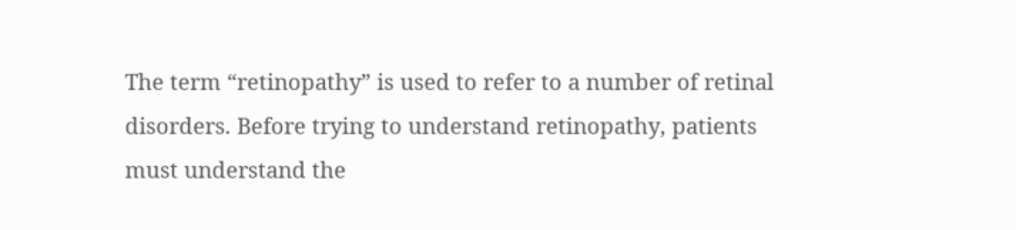The term “retinopathy” is used to refer to a number of retinal disorders. Before trying to understand retinopathy, patients must understand the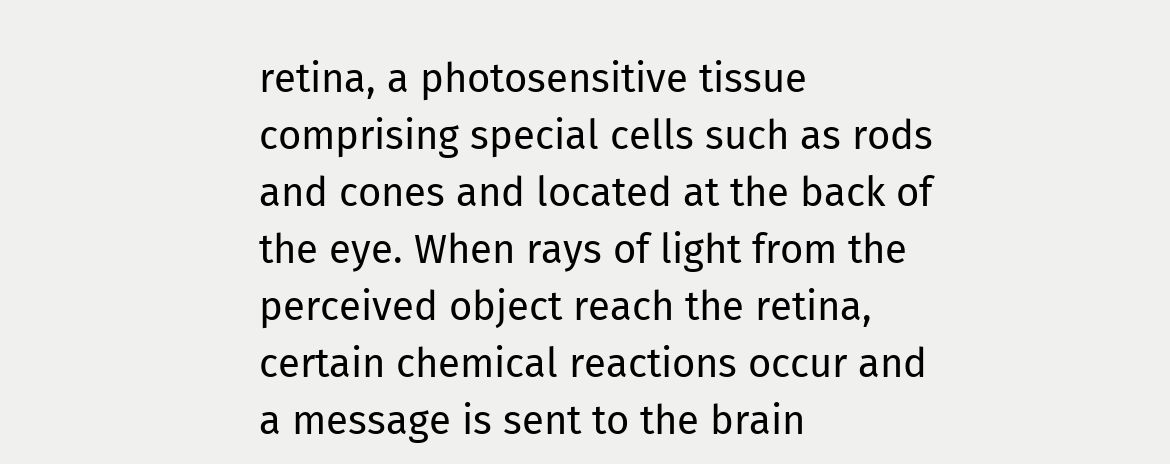retina, a photosensitive tissue comprising special cells such as rods and cones and located at the back of the eye. When rays of light from the perceived object reach the retina, certain chemical reactions occur and a message is sent to the brain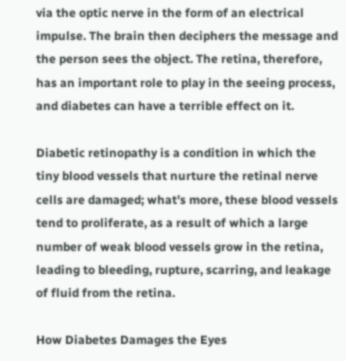via the optic nerve in the form of an electrical impulse. The brain then deciphers the message and the person sees the object. The retina, therefore, has an important role to play in the seeing process, and diabetes can have a terrible effect on it.

Diabetic retinopathy is a condition in which the tiny blood vessels that nurture the retinal nerve cells are damaged; what’s more, these blood vessels tend to proliferate, as a result of which a large number of weak blood vessels grow in the retina, leading to bleeding, rupture, scarring, and leakage of fluid from the retina.

How Diabetes Damages the Eyes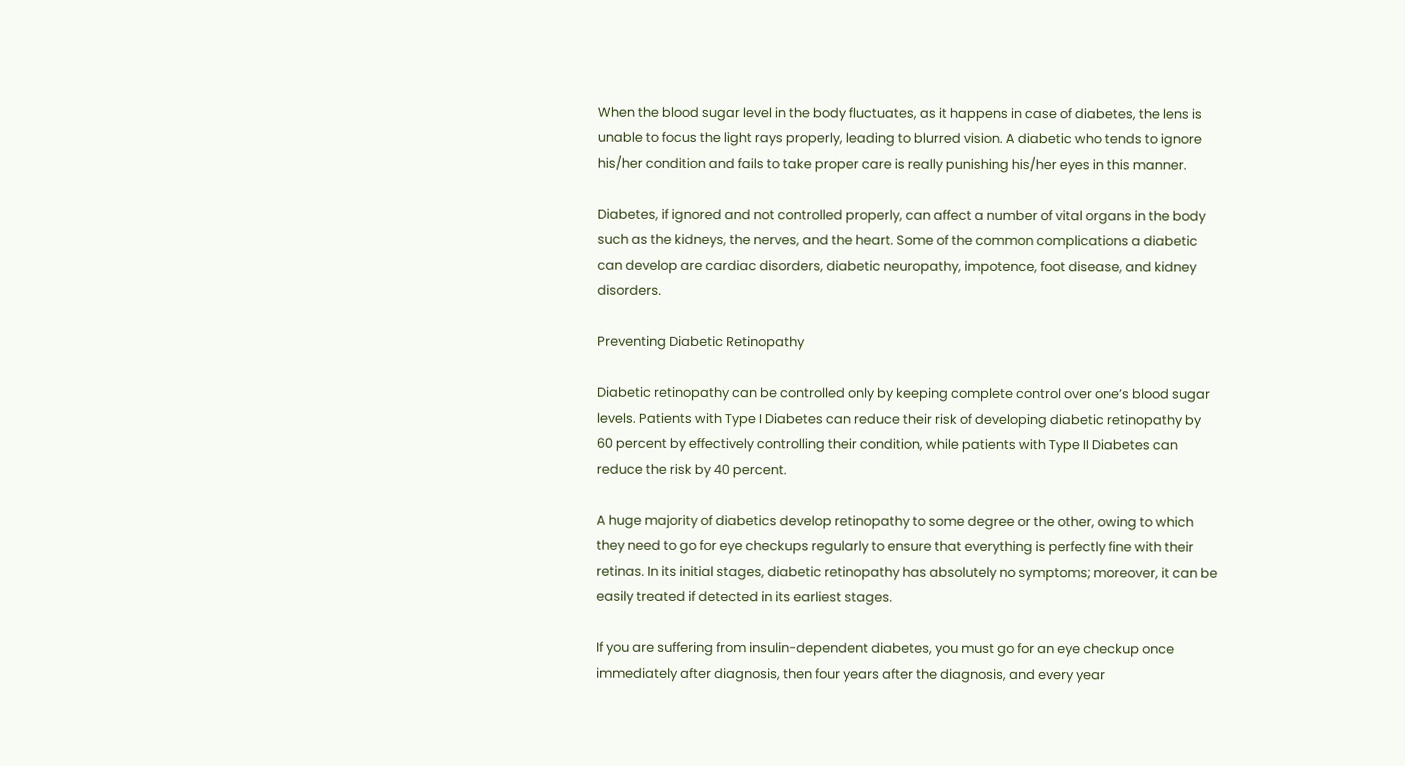When the blood sugar level in the body fluctuates, as it happens in case of diabetes, the lens is unable to focus the light rays properly, leading to blurred vision. A diabetic who tends to ignore his/her condition and fails to take proper care is really punishing his/her eyes in this manner.

Diabetes, if ignored and not controlled properly, can affect a number of vital organs in the body such as the kidneys, the nerves, and the heart. Some of the common complications a diabetic can develop are cardiac disorders, diabetic neuropathy, impotence, foot disease, and kidney disorders.

Preventing Diabetic Retinopathy

Diabetic retinopathy can be controlled only by keeping complete control over one’s blood sugar levels. Patients with Type I Diabetes can reduce their risk of developing diabetic retinopathy by 60 percent by effectively controlling their condition, while patients with Type II Diabetes can reduce the risk by 40 percent.

A huge majority of diabetics develop retinopathy to some degree or the other, owing to which they need to go for eye checkups regularly to ensure that everything is perfectly fine with their retinas. In its initial stages, diabetic retinopathy has absolutely no symptoms; moreover, it can be easily treated if detected in its earliest stages.

If you are suffering from insulin-dependent diabetes, you must go for an eye checkup once immediately after diagnosis, then four years after the diagnosis, and every year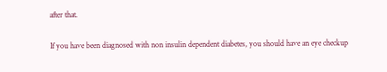after that.

If you have been diagnosed with non insulin dependent diabetes, you should have an eye checkup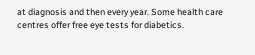at diagnosis and then every year. Some health care centres offer free eye tests for diabetics.